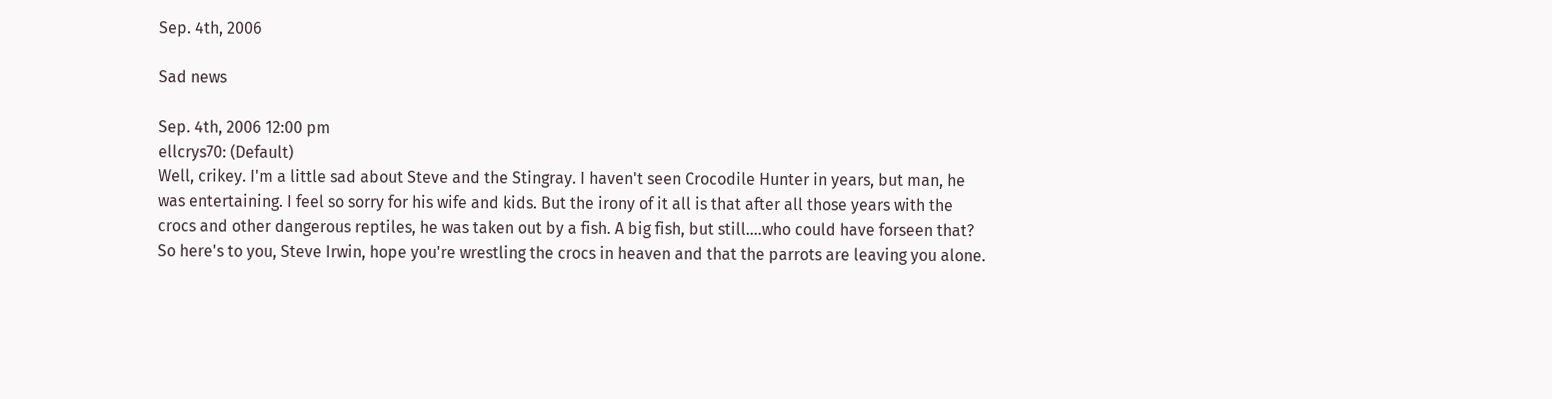Sep. 4th, 2006

Sad news

Sep. 4th, 2006 12:00 pm
ellcrys70: (Default)
Well, crikey. I'm a little sad about Steve and the Stingray. I haven't seen Crocodile Hunter in years, but man, he was entertaining. I feel so sorry for his wife and kids. But the irony of it all is that after all those years with the crocs and other dangerous reptiles, he was taken out by a fish. A big fish, but still....who could have forseen that?
So here's to you, Steve Irwin, hope you're wrestling the crocs in heaven and that the parrots are leaving you alone.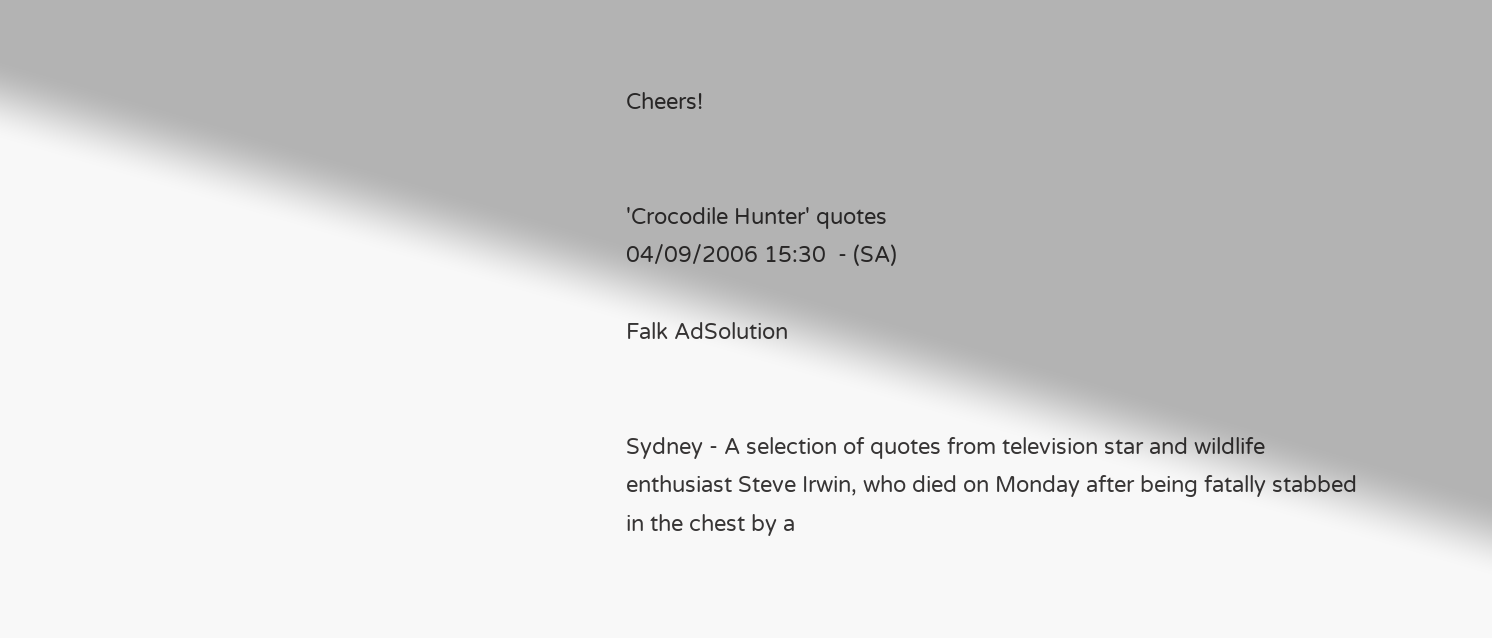Cheers!


'Crocodile Hunter' quotes
04/09/2006 15:30  - (SA)

Falk AdSolution


Sydney - A selection of quotes from television star and wildlife enthusiast Steve Irwin, who died on Monday after being fatally stabbed in the chest by a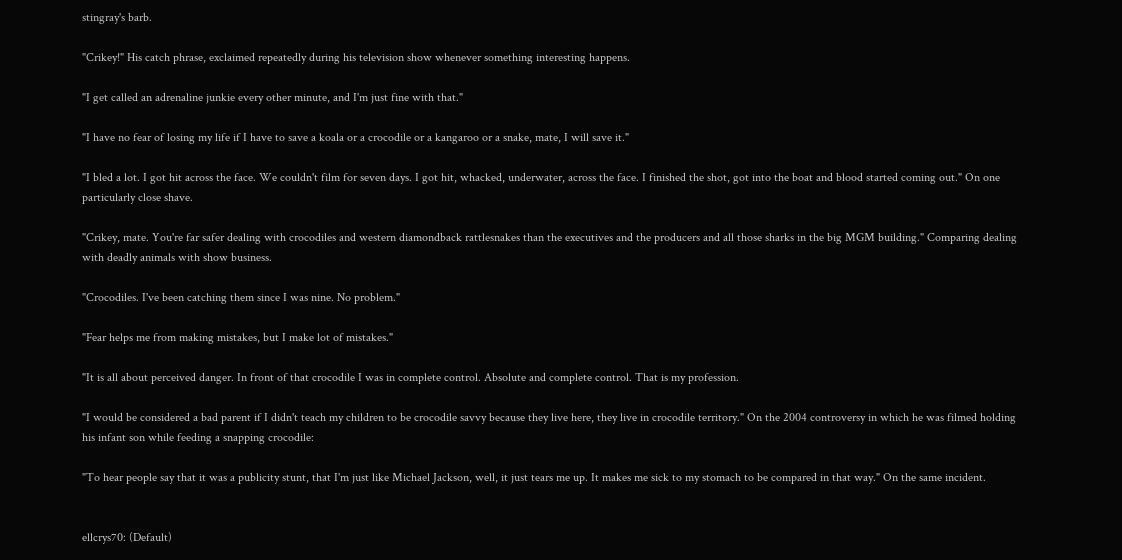stingray's barb.

"Crikey!" His catch phrase, exclaimed repeatedly during his television show whenever something interesting happens.

"I get called an adrenaline junkie every other minute, and I'm just fine with that."

"I have no fear of losing my life if I have to save a koala or a crocodile or a kangaroo or a snake, mate, I will save it."

"I bled a lot. I got hit across the face. We couldn't film for seven days. I got hit, whacked, underwater, across the face. I finished the shot, got into the boat and blood started coming out." On one particularly close shave.

"Crikey, mate. You're far safer dealing with crocodiles and western diamondback rattlesnakes than the executives and the producers and all those sharks in the big MGM building." Comparing dealing with deadly animals with show business.

"Crocodiles. I've been catching them since I was nine. No problem."

"Fear helps me from making mistakes, but I make lot of mistakes."

"It is all about perceived danger. In front of that crocodile I was in complete control. Absolute and complete control. That is my profession.

"I would be considered a bad parent if I didn't teach my children to be crocodile savvy because they live here, they live in crocodile territory." On the 2004 controversy in which he was filmed holding his infant son while feeding a snapping crocodile:

"To hear people say that it was a publicity stunt, that I'm just like Michael Jackson, well, it just tears me up. It makes me sick to my stomach to be compared in that way." On the same incident.


ellcrys70: (Default)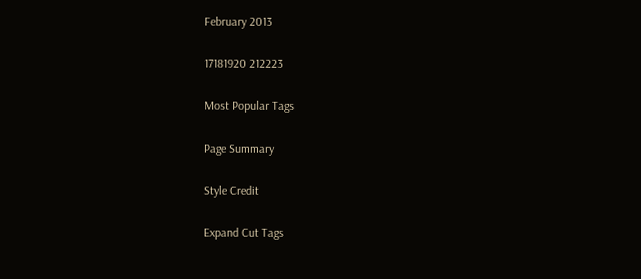February 2013

17181920 212223

Most Popular Tags

Page Summary

Style Credit

Expand Cut Tags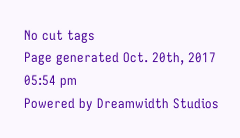No cut tags
Page generated Oct. 20th, 2017 05:54 pm
Powered by Dreamwidth Studios